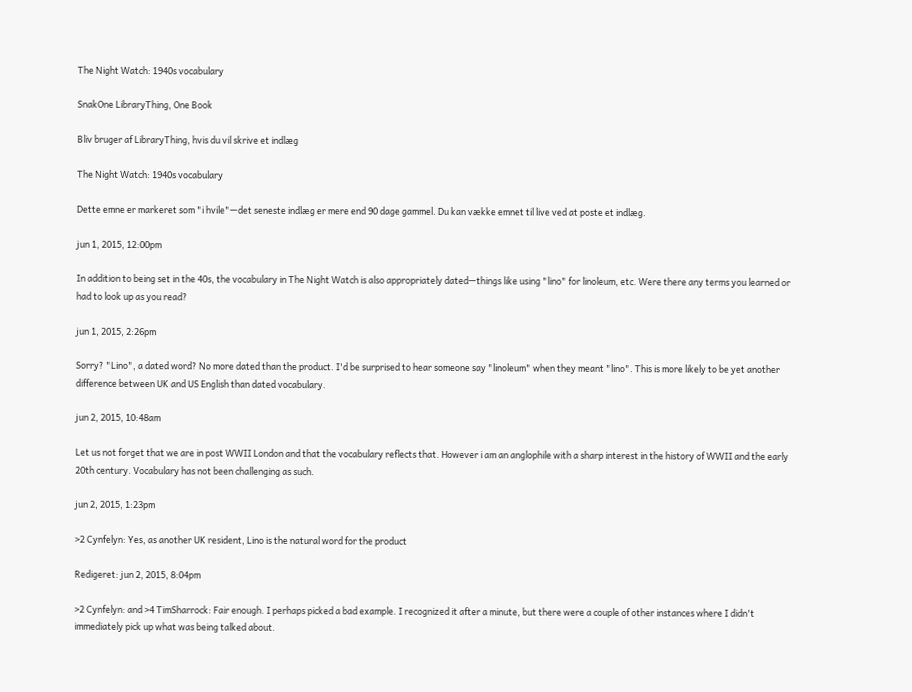The Night Watch: 1940s vocabulary

SnakOne LibraryThing, One Book

Bliv bruger af LibraryThing, hvis du vil skrive et indlæg

The Night Watch: 1940s vocabulary

Dette emne er markeret som "i hvile"—det seneste indlæg er mere end 90 dage gammel. Du kan vække emnet til live ved at poste et indlæg.

jun 1, 2015, 12:00pm

In addition to being set in the 40s, the vocabulary in The Night Watch is also appropriately dated—things like using "lino" for linoleum, etc. Were there any terms you learned or had to look up as you read?

jun 1, 2015, 2:26pm

Sorry? "Lino", a dated word? No more dated than the product. I'd be surprised to hear someone say "linoleum" when they meant "lino". This is more likely to be yet another difference between UK and US English than dated vocabulary.

jun 2, 2015, 10:48am

Let us not forget that we are in post WWII London and that the vocabulary reflects that. However i am an anglophile with a sharp interest in the history of WWII and the early 20th century. Vocabulary has not been challenging as such.

jun 2, 2015, 1:23pm

>2 Cynfelyn: Yes, as another UK resident, Lino is the natural word for the product

Redigeret: jun 2, 2015, 8:04pm

>2 Cynfelyn: and >4 TimSharrock: Fair enough. I perhaps picked a bad example. I recognized it after a minute, but there were a couple of other instances where I didn't immediately pick up what was being talked about.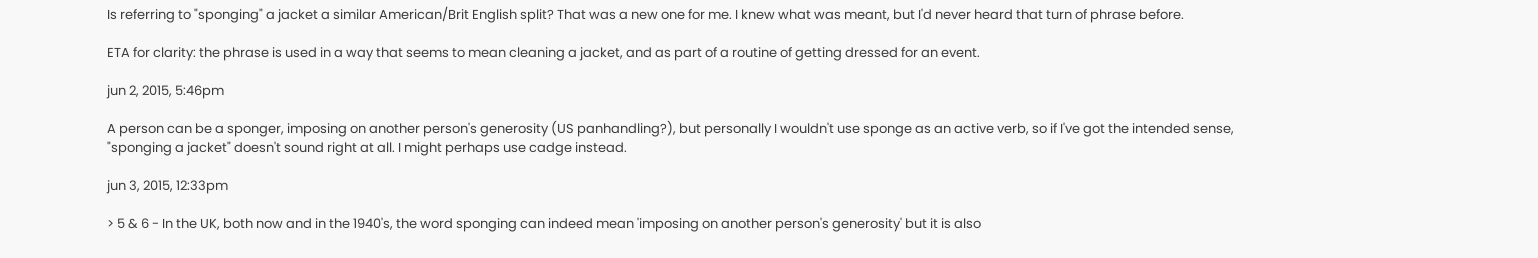Is referring to "sponging" a jacket a similar American/Brit English split? That was a new one for me. I knew what was meant, but I'd never heard that turn of phrase before.

ETA for clarity: the phrase is used in a way that seems to mean cleaning a jacket, and as part of a routine of getting dressed for an event.

jun 2, 2015, 5:46pm

A person can be a sponger, imposing on another person's generosity (US panhandling?), but personally I wouldn't use sponge as an active verb, so if I've got the intended sense, "sponging a jacket" doesn't sound right at all. I might perhaps use cadge instead.

jun 3, 2015, 12:33pm

> 5 & 6 - In the UK, both now and in the 1940's, the word sponging can indeed mean 'imposing on another person's generosity' but it is also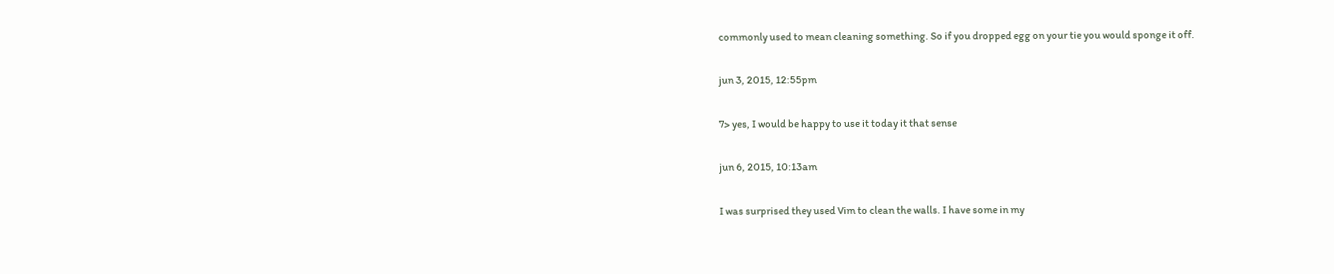commonly used to mean cleaning something. So if you dropped egg on your tie you would sponge it off.

jun 3, 2015, 12:55pm

7> yes, I would be happy to use it today it that sense

jun 6, 2015, 10:13am

I was surprised they used Vim to clean the walls. I have some in my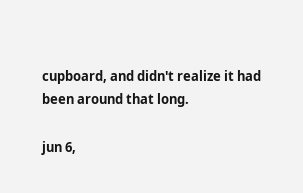cupboard, and didn't realize it had been around that long.

jun 6,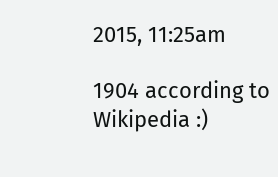2015, 11:25am

1904 according to Wikipedia :)